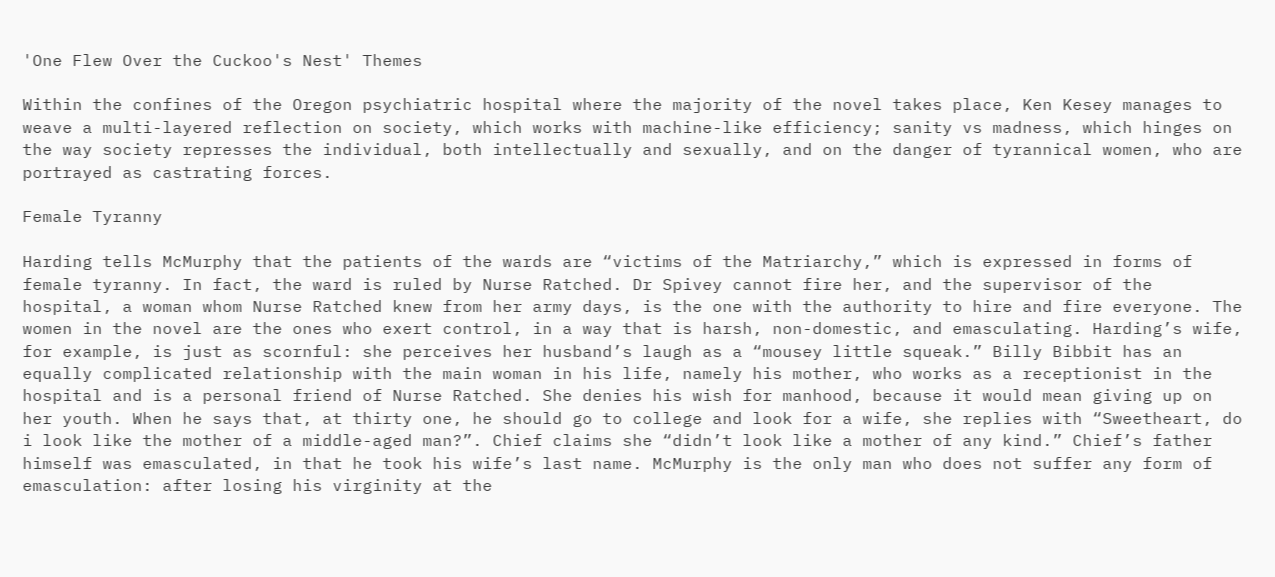'One Flew Over the Cuckoo's Nest' Themes

Within the confines of the Oregon psychiatric hospital where the majority of the novel takes place, Ken Kesey manages to weave a multi-layered reflection on society, which works with machine-like efficiency; sanity vs madness, which hinges on the way society represses the individual, both intellectually and sexually, and on the danger of tyrannical women, who are portrayed as castrating forces.

Female Tyranny

Harding tells McMurphy that the patients of the wards are “victims of the Matriarchy,” which is expressed in forms of female tyranny. In fact, the ward is ruled by Nurse Ratched. Dr Spivey cannot fire her, and the supervisor of the hospital, a woman whom Nurse Ratched knew from her army days, is the one with the authority to hire and fire everyone. The women in the novel are the ones who exert control, in a way that is harsh, non-domestic, and emasculating. Harding’s wife, for example, is just as scornful: she perceives her husband’s laugh as a “mousey little squeak.” Billy Bibbit has an equally complicated relationship with the main woman in his life, namely his mother, who works as a receptionist in the hospital and is a personal friend of Nurse Ratched. She denies his wish for manhood, because it would mean giving up on her youth. When he says that, at thirty one, he should go to college and look for a wife, she replies with “Sweetheart, do i look like the mother of a middle-aged man?”. Chief claims she “didn’t look like a mother of any kind.” Chief’s father himself was emasculated, in that he took his wife’s last name. McMurphy is the only man who does not suffer any form of emasculation: after losing his virginity at the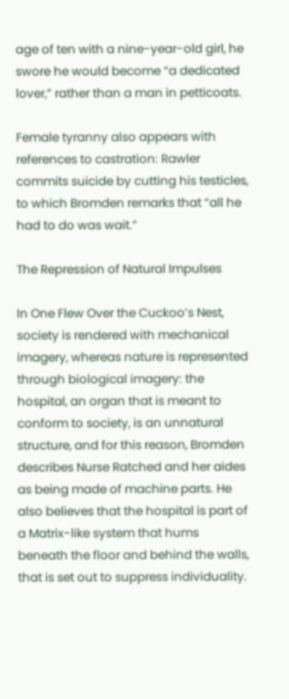age of ten with a nine-year-old girl, he swore he would become “a dedicated lover,” rather than a man in petticoats.

Female tyranny also appears with references to castration: Rawler commits suicide by cutting his testicles, to which Bromden remarks that “all he had to do was wait.”

The Repression of Natural Impulses

In One Flew Over the Cuckoo’s Nest, society is rendered with mechanical imagery, whereas nature is represented through biological imagery: the hospital, an organ that is meant to conform to society, is an unnatural structure, and for this reason, Bromden describes Nurse Ratched and her aides as being made of machine parts. He also believes that the hospital is part of a Matrix-like system that hums beneath the floor and behind the walls, that is set out to suppress individuality.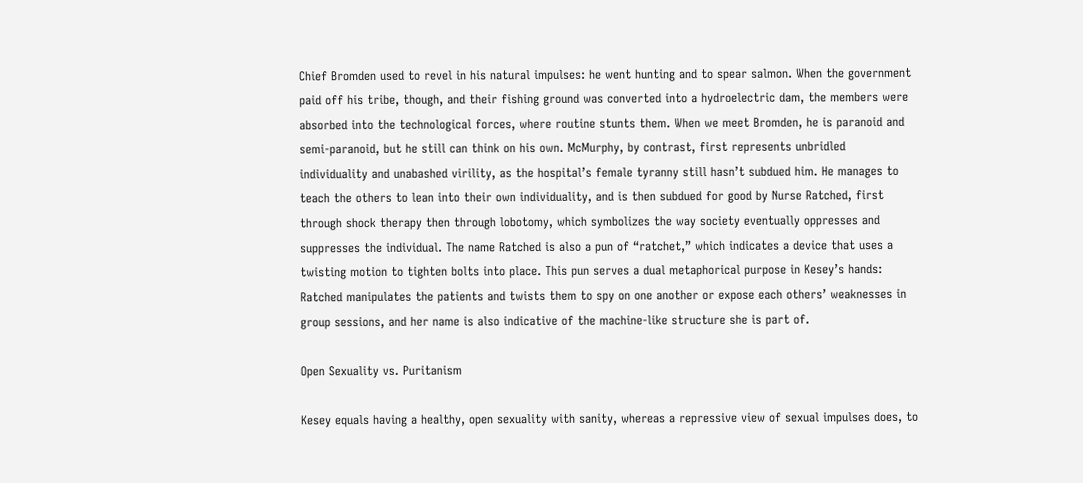Chief Bromden used to revel in his natural impulses: he went hunting and to spear salmon. When the government paid off his tribe, though, and their fishing ground was converted into a hydroelectric dam, the members were absorbed into the technological forces, where routine stunts them. When we meet Bromden, he is paranoid and semi-paranoid, but he still can think on his own. McMurphy, by contrast, first represents unbridled individuality and unabashed virility, as the hospital’s female tyranny still hasn’t subdued him. He manages to teach the others to lean into their own individuality, and is then subdued for good by Nurse Ratched, first through shock therapy then through lobotomy, which symbolizes the way society eventually oppresses and suppresses the individual. The name Ratched is also a pun of “ratchet,” which indicates a device that uses a twisting motion to tighten bolts into place. This pun serves a dual metaphorical purpose in Kesey’s hands: Ratched manipulates the patients and twists them to spy on one another or expose each others’ weaknesses in group sessions, and her name is also indicative of the machine-like structure she is part of.

Open Sexuality vs. Puritanism

Kesey equals having a healthy, open sexuality with sanity, whereas a repressive view of sexual impulses does, to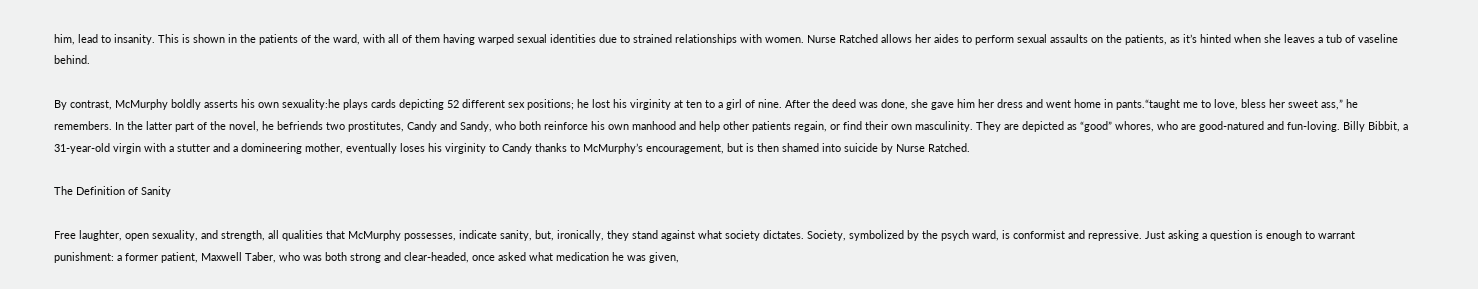him, lead to insanity. This is shown in the patients of the ward, with all of them having warped sexual identities due to strained relationships with women. Nurse Ratched allows her aides to perform sexual assaults on the patients, as it’s hinted when she leaves a tub of vaseline behind.

By contrast, McMurphy boldly asserts his own sexuality:he plays cards depicting 52 different sex positions; he lost his virginity at ten to a girl of nine. After the deed was done, she gave him her dress and went home in pants.“taught me to love, bless her sweet ass,” he remembers. In the latter part of the novel, he befriends two prostitutes, Candy and Sandy, who both reinforce his own manhood and help other patients regain, or find their own masculinity. They are depicted as “good” whores, who are good-natured and fun-loving. Billy Bibbit, a 31-year-old virgin with a stutter and a domineering mother, eventually loses his virginity to Candy thanks to McMurphy’s encouragement, but is then shamed into suicide by Nurse Ratched.

The Definition of Sanity

Free laughter, open sexuality, and strength, all qualities that McMurphy possesses, indicate sanity, but, ironically, they stand against what society dictates. Society, symbolized by the psych ward, is conformist and repressive. Just asking a question is enough to warrant punishment: a former patient, Maxwell Taber, who was both strong and clear-headed, once asked what medication he was given,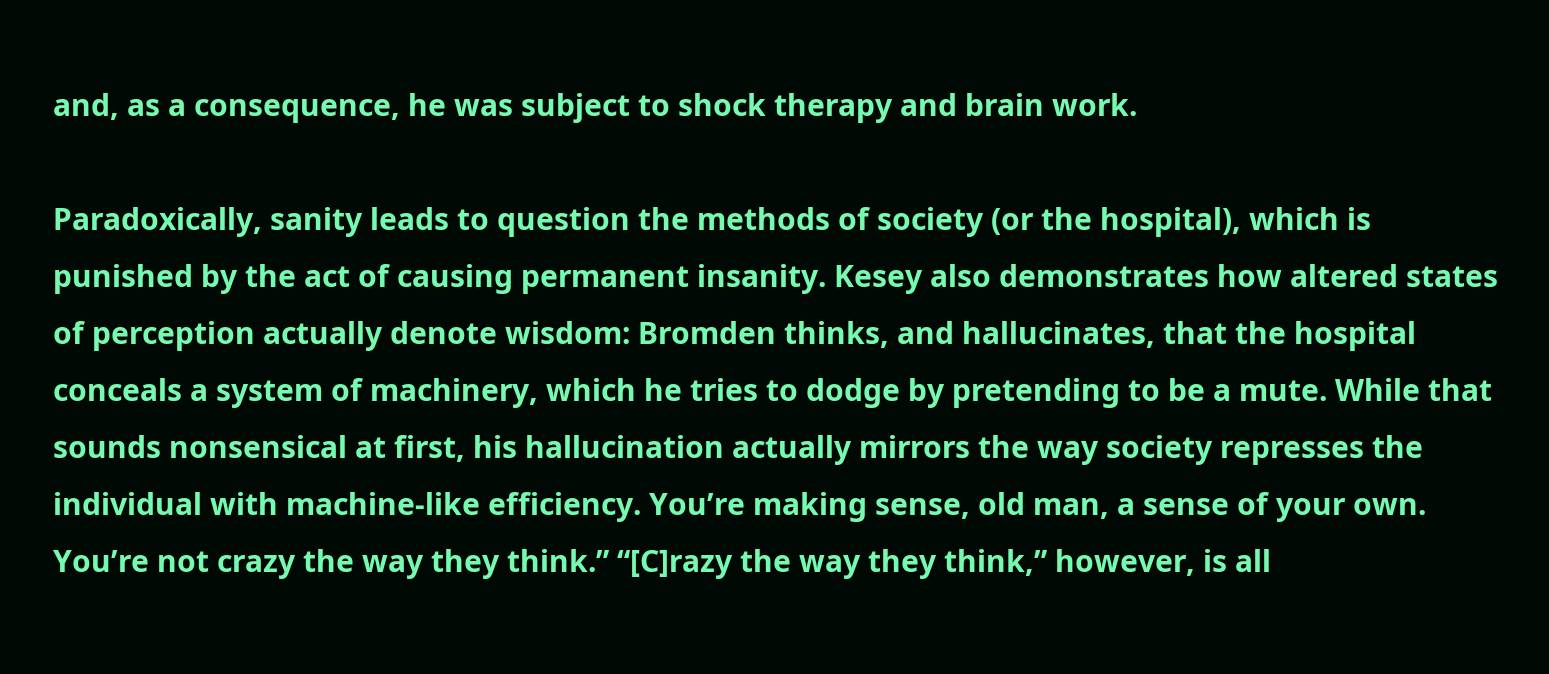and, as a consequence, he was subject to shock therapy and brain work.

Paradoxically, sanity leads to question the methods of society (or the hospital), which is punished by the act of causing permanent insanity. Kesey also demonstrates how altered states of perception actually denote wisdom: Bromden thinks, and hallucinates, that the hospital conceals a system of machinery, which he tries to dodge by pretending to be a mute. While that sounds nonsensical at first, his hallucination actually mirrors the way society represses the individual with machine-like efficiency. You’re making sense, old man, a sense of your own. You’re not crazy the way they think.” “[C]razy the way they think,” however, is all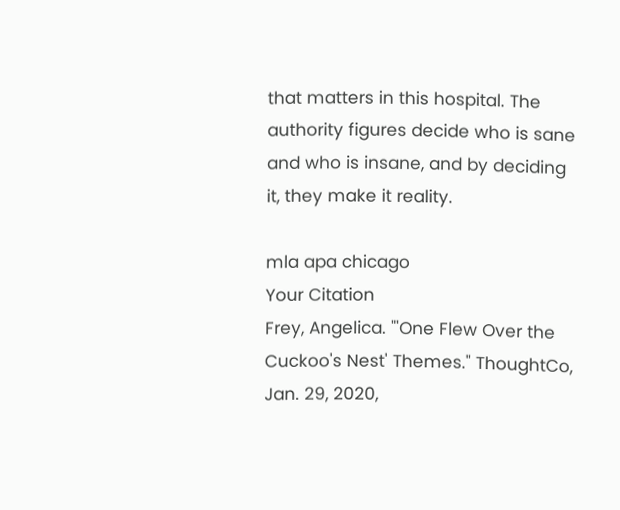that matters in this hospital. The authority figures decide who is sane and who is insane, and by deciding it, they make it reality.

mla apa chicago
Your Citation
Frey, Angelica. "'One Flew Over the Cuckoo's Nest' Themes." ThoughtCo, Jan. 29, 2020,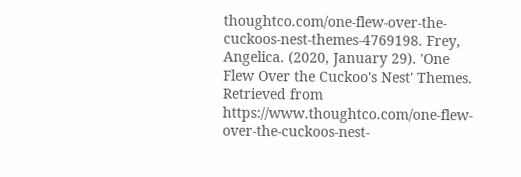thoughtco.com/one-flew-over-the-cuckoos-nest-themes-4769198. Frey, Angelica. (2020, January 29). 'One Flew Over the Cuckoo's Nest' Themes. Retrieved from https://www.thoughtco.com/one-flew-over-the-cuckoos-nest-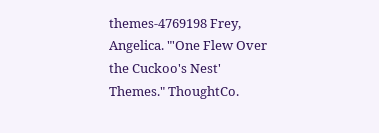themes-4769198 Frey, Angelica. "'One Flew Over the Cuckoo's Nest' Themes." ThoughtCo.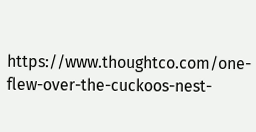https://www.thoughtco.com/one-flew-over-the-cuckoos-nest-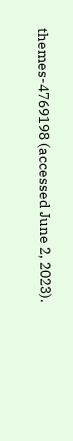themes-4769198 (accessed June 2, 2023).